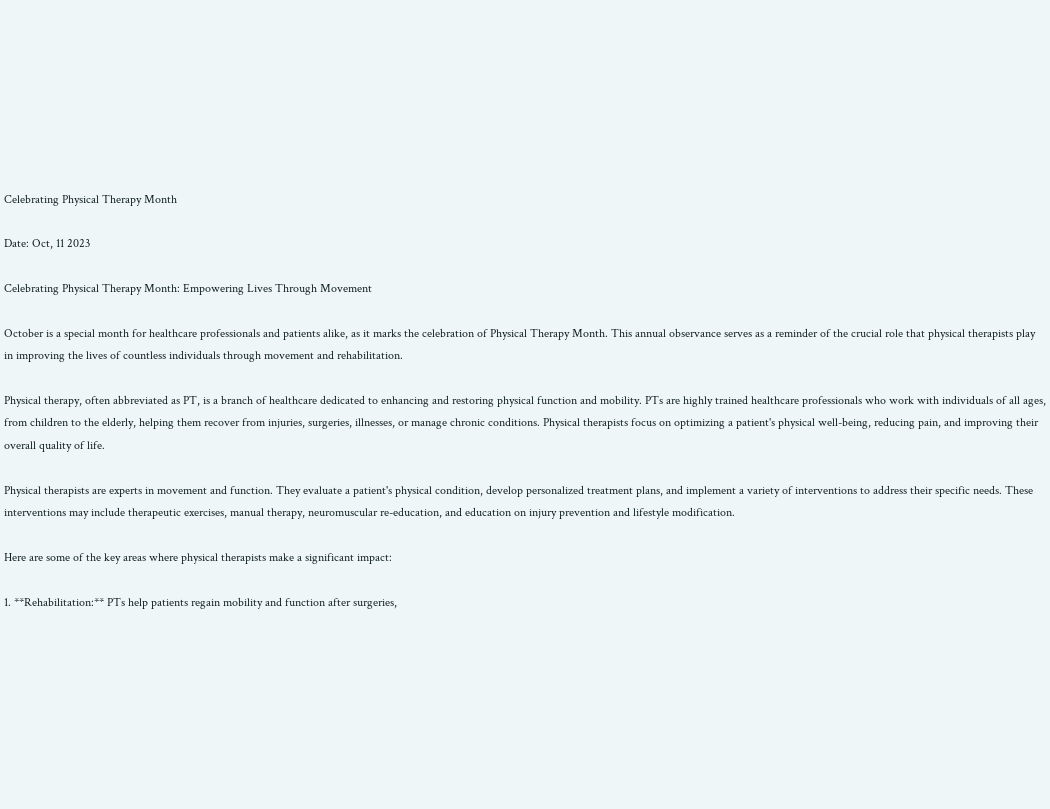Celebrating Physical Therapy Month

Date: Oct, 11 2023

Celebrating Physical Therapy Month: Empowering Lives Through Movement

October is a special month for healthcare professionals and patients alike, as it marks the celebration of Physical Therapy Month. This annual observance serves as a reminder of the crucial role that physical therapists play in improving the lives of countless individuals through movement and rehabilitation.

Physical therapy, often abbreviated as PT, is a branch of healthcare dedicated to enhancing and restoring physical function and mobility. PTs are highly trained healthcare professionals who work with individuals of all ages, from children to the elderly, helping them recover from injuries, surgeries, illnesses, or manage chronic conditions. Physical therapists focus on optimizing a patient's physical well-being, reducing pain, and improving their overall quality of life.

Physical therapists are experts in movement and function. They evaluate a patient's physical condition, develop personalized treatment plans, and implement a variety of interventions to address their specific needs. These interventions may include therapeutic exercises, manual therapy, neuromuscular re-education, and education on injury prevention and lifestyle modification.

Here are some of the key areas where physical therapists make a significant impact:

1. **Rehabilitation:** PTs help patients regain mobility and function after surgeries,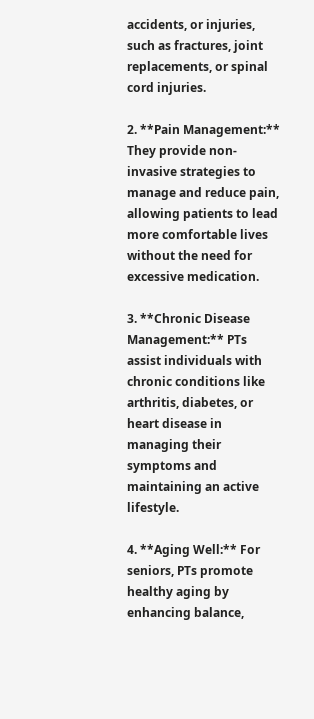accidents, or injuries, such as fractures, joint replacements, or spinal cord injuries.

2. **Pain Management:** They provide non-invasive strategies to manage and reduce pain, allowing patients to lead more comfortable lives without the need for excessive medication.

3. **Chronic Disease Management:** PTs assist individuals with chronic conditions like arthritis, diabetes, or heart disease in managing their symptoms and maintaining an active lifestyle.

4. **Aging Well:** For seniors, PTs promote healthy aging by enhancing balance,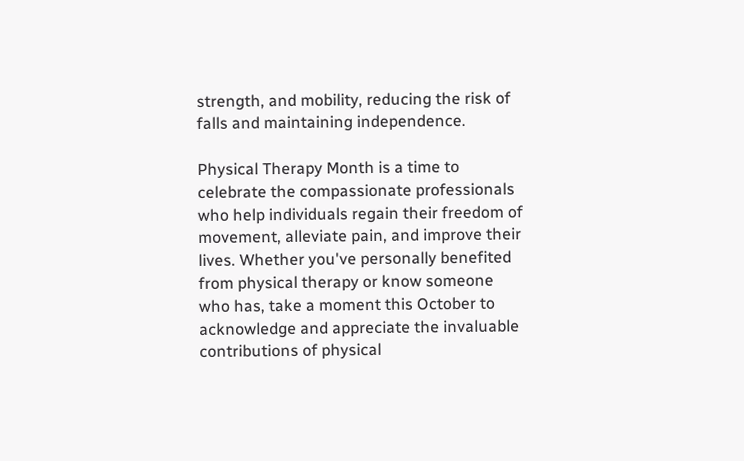strength, and mobility, reducing the risk of falls and maintaining independence.

Physical Therapy Month is a time to celebrate the compassionate professionals who help individuals regain their freedom of movement, alleviate pain, and improve their lives. Whether you've personally benefited from physical therapy or know someone who has, take a moment this October to acknowledge and appreciate the invaluable contributions of physical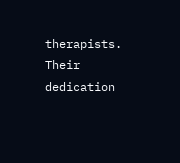therapists. Their dedication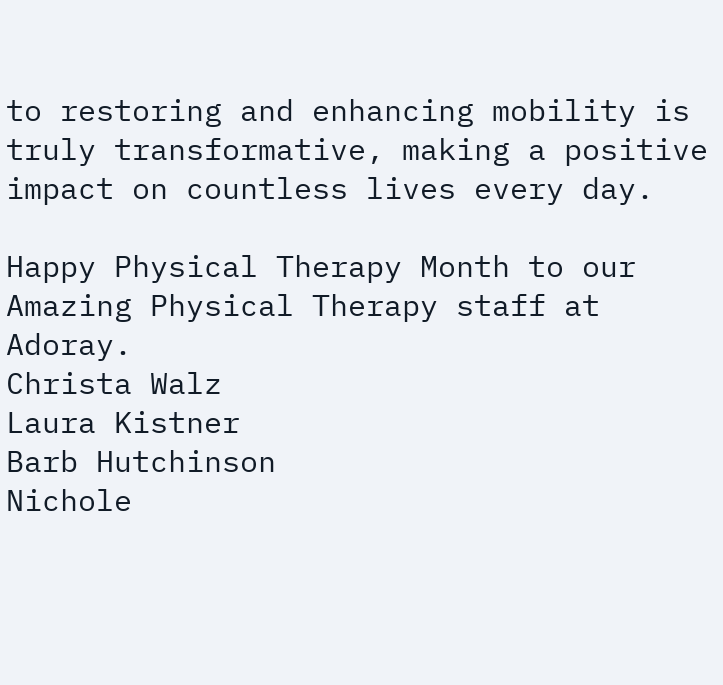to restoring and enhancing mobility is truly transformative, making a positive impact on countless lives every day.

Happy Physical Therapy Month to our Amazing Physical Therapy staff at Adoray.
Christa Walz
Laura Kistner
Barb Hutchinson
Nichole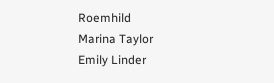Roemhild
Marina Taylor
Emily Linder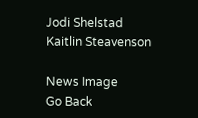Jodi Shelstad
Kaitlin Steavenson

News Image
Go Back